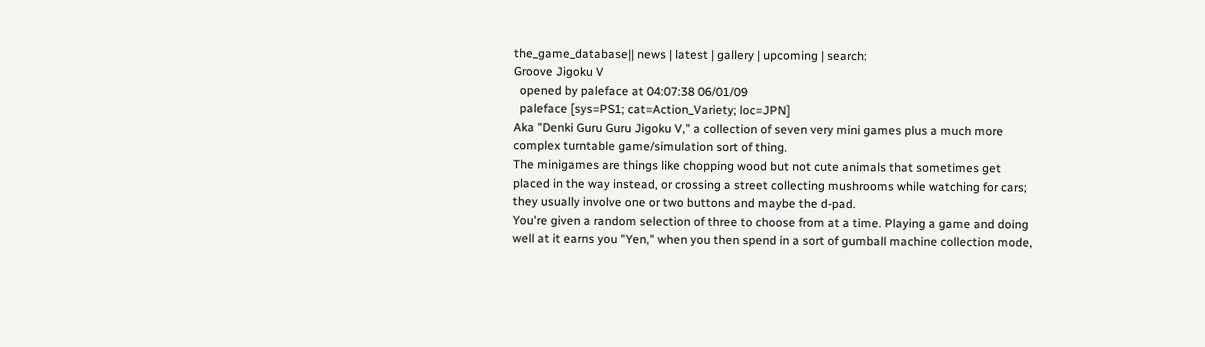the_game_database|| news | latest | gallery | upcoming | search:
Groove Jigoku V
  opened by paleface at 04:07:38 06/01/09
  paleface [sys=PS1; cat=Action_Variety; loc=JPN]
Aka "Denki Guru Guru Jigoku V," a collection of seven very mini games plus a much more complex turntable game/simulation sort of thing.
The minigames are things like chopping wood but not cute animals that sometimes get placed in the way instead, or crossing a street collecting mushrooms while watching for cars; they usually involve one or two buttons and maybe the d-pad.
You're given a random selection of three to choose from at a time. Playing a game and doing well at it earns you "Yen," when you then spend in a sort of gumball machine collection mode,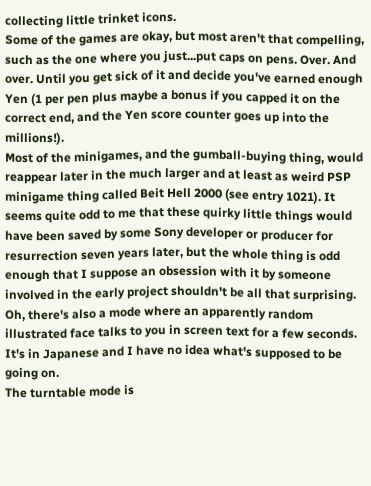collecting little trinket icons.
Some of the games are okay, but most aren't that compelling, such as the one where you just...put caps on pens. Over. And over. Until you get sick of it and decide you've earned enough Yen (1 per pen plus maybe a bonus if you capped it on the correct end, and the Yen score counter goes up into the millions!).
Most of the minigames, and the gumball-buying thing, would reappear later in the much larger and at least as weird PSP minigame thing called Beit Hell 2000 (see entry 1021). It seems quite odd to me that these quirky little things would have been saved by some Sony developer or producer for resurrection seven years later, but the whole thing is odd enough that I suppose an obsession with it by someone involved in the early project shouldn't be all that surprising.
Oh, there's also a mode where an apparently random illustrated face talks to you in screen text for a few seconds. It's in Japanese and I have no idea what's supposed to be going on.
The turntable mode is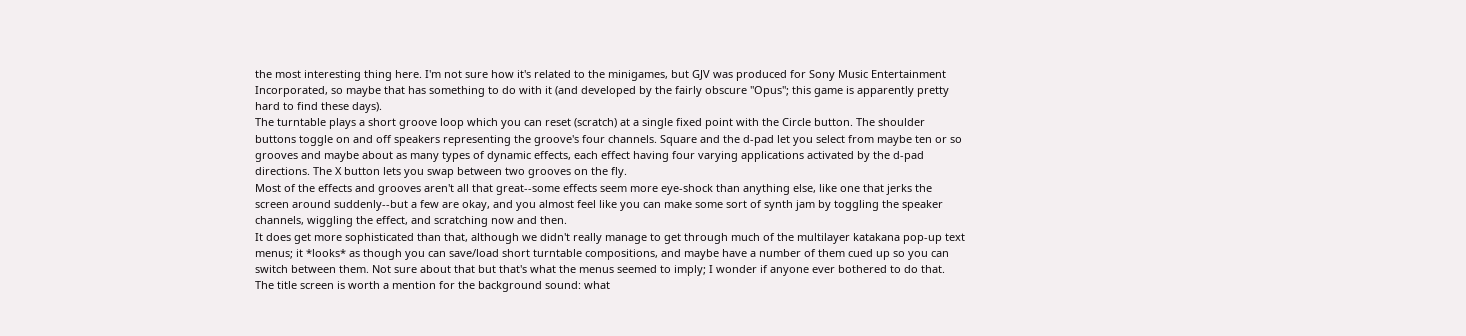the most interesting thing here. I'm not sure how it's related to the minigames, but GJV was produced for Sony Music Entertainment Incorporated, so maybe that has something to do with it (and developed by the fairly obscure "Opus"; this game is apparently pretty hard to find these days).
The turntable plays a short groove loop which you can reset (scratch) at a single fixed point with the Circle button. The shoulder buttons toggle on and off speakers representing the groove's four channels. Square and the d-pad let you select from maybe ten or so grooves and maybe about as many types of dynamic effects, each effect having four varying applications activated by the d-pad directions. The X button lets you swap between two grooves on the fly.
Most of the effects and grooves aren't all that great--some effects seem more eye-shock than anything else, like one that jerks the screen around suddenly--but a few are okay, and you almost feel like you can make some sort of synth jam by toggling the speaker channels, wiggling the effect, and scratching now and then.
It does get more sophisticated than that, although we didn't really manage to get through much of the multilayer katakana pop-up text menus; it *looks* as though you can save/load short turntable compositions, and maybe have a number of them cued up so you can switch between them. Not sure about that but that's what the menus seemed to imply; I wonder if anyone ever bothered to do that.
The title screen is worth a mention for the background sound: what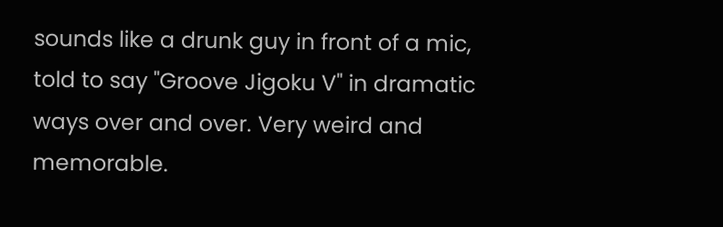sounds like a drunk guy in front of a mic, told to say "Groove Jigoku V" in dramatic ways over and over. Very weird and memorable.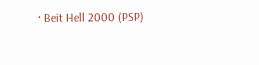· Beit Hell 2000 (PSP)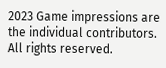2023 Game impressions are the individual contributors. All rights reserved.